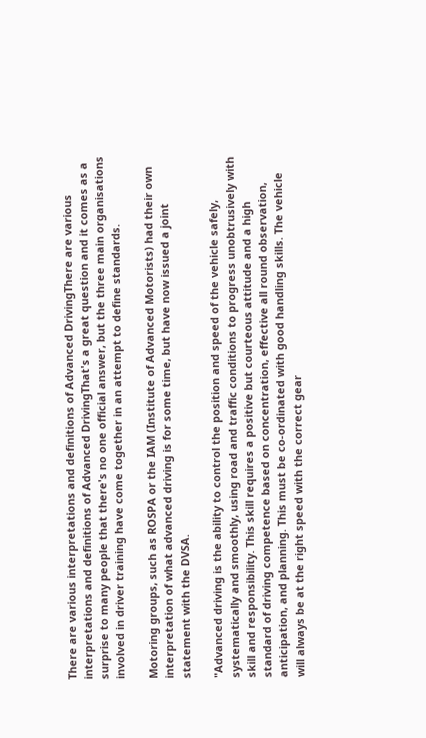There are various interpretations and definitions of Advanced DrivingThere are various interpretations and definitions of Advanced DrivingThat's a great question and it comes as a surprise to many people that there's no one official answer, but the three main organisations involved in driver training have come together in an attempt to define standards.

Motoring groups, such as ROSPA or the IAM (Institute of Advanced Motorists) had their own interpretation of what advanced driving is for some time, but have now issued a joint statement with the DVSA.

"Advanced driving is the ability to control the position and speed of the vehicle safely, systematically and smoothly, using road and traffic conditions to progress unobtrusively with skill and responsibility. This skill requires a positive but courteous attitude and a high standard of driving competence based on concentration, effective all round observation, anticipation, and planning. This must be co-ordinated with good handling skills. The vehicle will always be at the right speed with the correct gear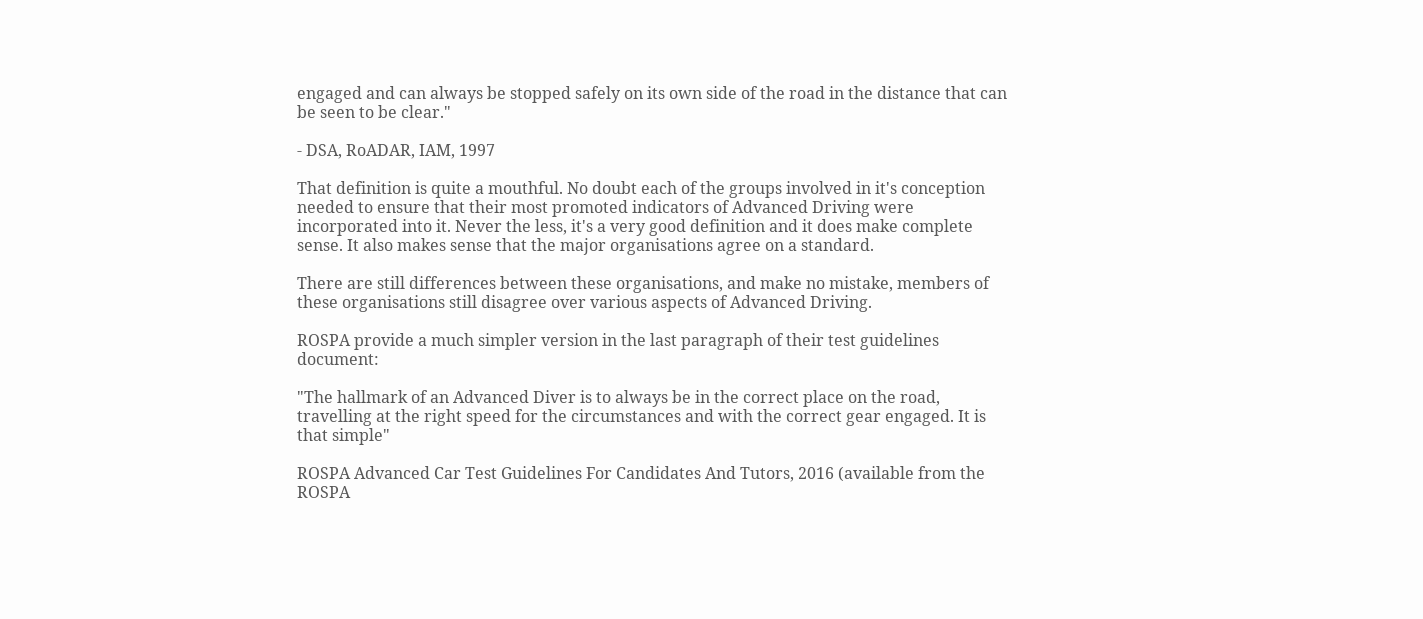engaged and can always be stopped safely on its own side of the road in the distance that can be seen to be clear."

- DSA, RoADAR, IAM, 1997

That definition is quite a mouthful. No doubt each of the groups involved in it's conception needed to ensure that their most promoted indicators of Advanced Driving were incorporated into it. Never the less, it's a very good definition and it does make complete sense. It also makes sense that the major organisations agree on a standard.

There are still differences between these organisations, and make no mistake, members of these organisations still disagree over various aspects of Advanced Driving.

ROSPA provide a much simpler version in the last paragraph of their test guidelines document:

"The hallmark of an Advanced Diver is to always be in the correct place on the road, travelling at the right speed for the circumstances and with the correct gear engaged. It is that simple"

ROSPA Advanced Car Test Guidelines For Candidates And Tutors, 2016 (available from the ROSPA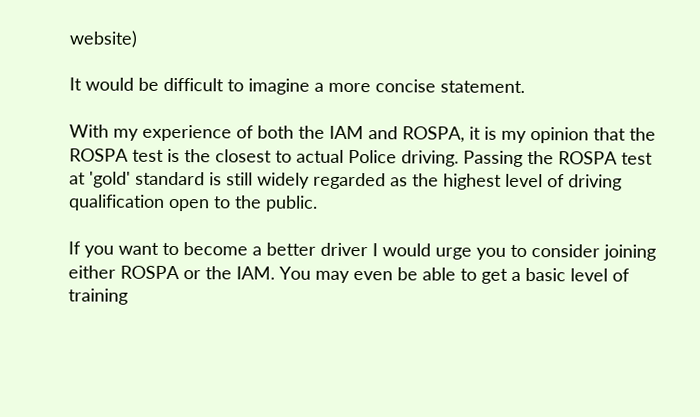website)

It would be difficult to imagine a more concise statement.

With my experience of both the IAM and ROSPA, it is my opinion that the ROSPA test is the closest to actual Police driving. Passing the ROSPA test at 'gold' standard is still widely regarded as the highest level of driving qualification open to the public.

If you want to become a better driver I would urge you to consider joining either ROSPA or the IAM. You may even be able to get a basic level of training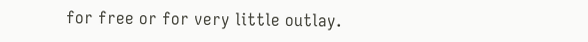for free or for very little outlay.